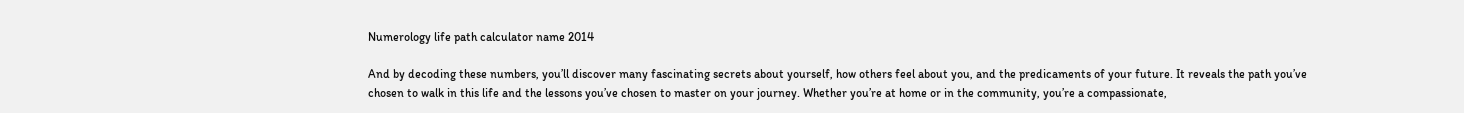Numerology life path calculator name 2014

And by decoding these numbers, you’ll discover many fascinating secrets about yourself, how others feel about you, and the predicaments of your future. It reveals the path you’ve chosen to walk in this life and the lessons you’ve chosen to master on your journey. Whether you’re at home or in the community, you’re a compassionate,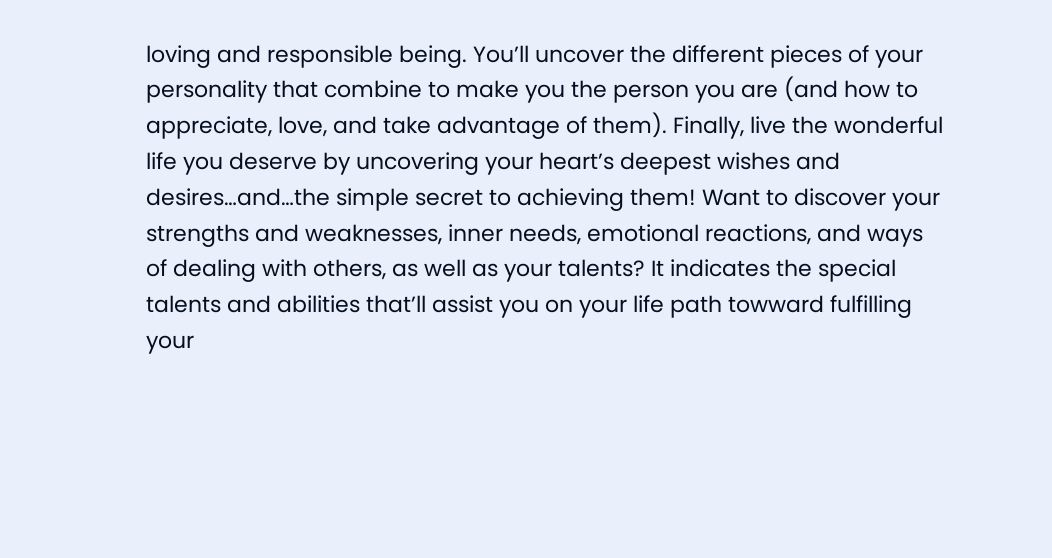loving and responsible being. You’ll uncover the different pieces of your personality that combine to make you the person you are (and how to appreciate, love, and take advantage of them). Finally, live the wonderful life you deserve by uncovering your heart’s deepest wishes and desires…and…the simple secret to achieving them! Want to discover your strengths and weaknesses, inner needs, emotional reactions, and ways of dealing with others, as well as your talents? It indicates the special talents and abilities that’ll assist you on your life path towward fulfilling your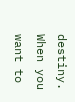destiny. When you want to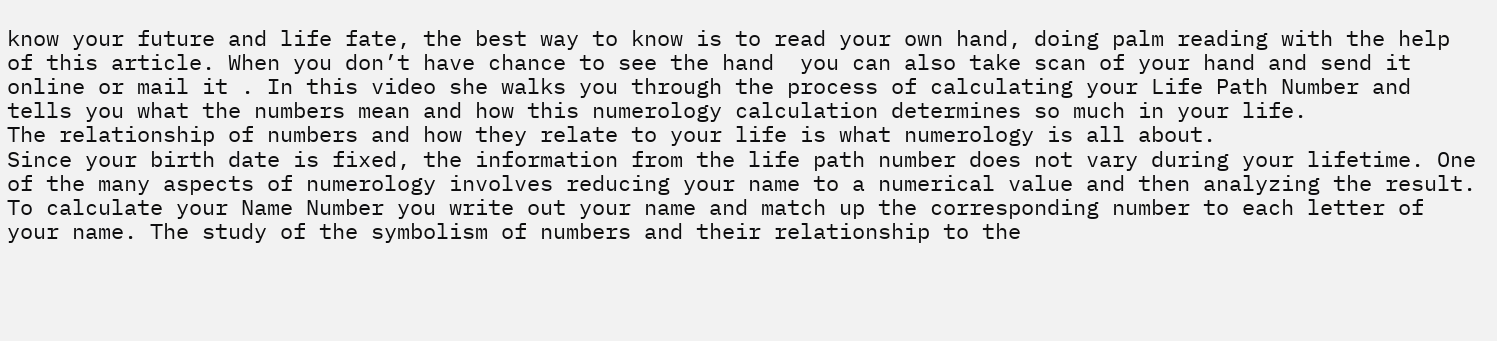know your future and life fate, the best way to know is to read your own hand, doing palm reading with the help of this article. When you don’t have chance to see the hand  you can also take scan of your hand and send it online or mail it . In this video she walks you through the process of calculating your Life Path Number and tells you what the numbers mean and how this numerology calculation determines so much in your life.
The relationship of numbers and how they relate to your life is what numerology is all about.
Since your birth date is fixed, the information from the life path number does not vary during your lifetime. One of the many aspects of numerology involves reducing your name to a numerical value and then analyzing the result.
To calculate your Name Number you write out your name and match up the corresponding number to each letter of your name. The study of the symbolism of numbers and their relationship to the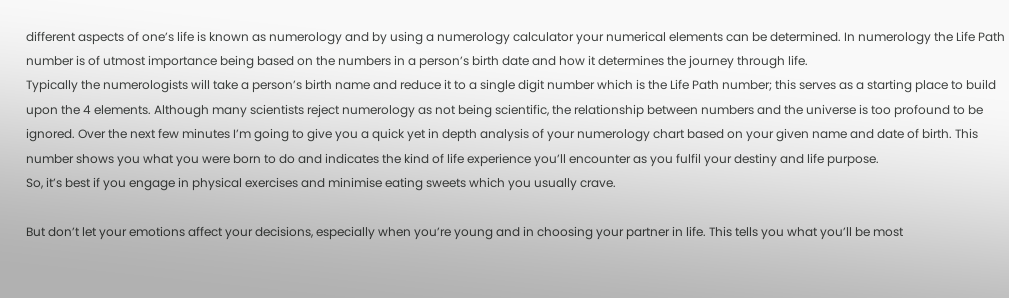different aspects of one’s life is known as numerology and by using a numerology calculator your numerical elements can be determined. In numerology the Life Path number is of utmost importance being based on the numbers in a person’s birth date and how it determines the journey through life.
Typically the numerologists will take a person’s birth name and reduce it to a single digit number which is the Life Path number; this serves as a starting place to build upon the 4 elements. Although many scientists reject numerology as not being scientific, the relationship between numbers and the universe is too profound to be ignored. Over the next few minutes I’m going to give you a quick yet in depth analysis of your numerology chart based on your given name and date of birth. This number shows you what you were born to do and indicates the kind of life experience you’ll encounter as you fulfil your destiny and life purpose.
So, it’s best if you engage in physical exercises and minimise eating sweets which you usually crave.

But don’t let your emotions affect your decisions, especially when you’re young and in choosing your partner in life. This tells you what you’ll be most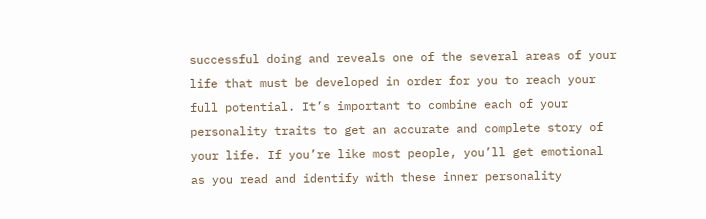successful doing and reveals one of the several areas of your life that must be developed in order for you to reach your full potential. It’s important to combine each of your personality traits to get an accurate and complete story of your life. If you’re like most people, you’ll get emotional as you read and identify with these inner personality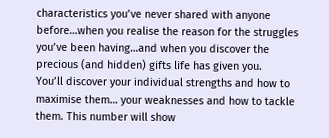characteristics you’ve never shared with anyone before…when you realise the reason for the struggles you’ve been having…and when you discover the precious (and hidden) gifts life has given you.
You’ll discover your individual strengths and how to maximise them… your weaknesses and how to tackle them. This number will show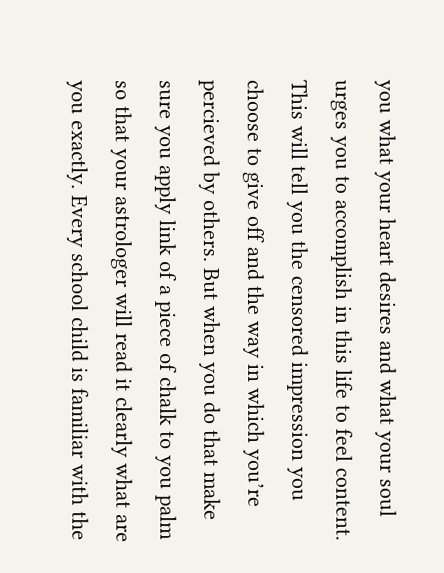you what your heart desires and what your soul urges you to accomplish in this life to feel content. This will tell you the censored impression you choose to give off and the way in which you’re percieved by others. But when you do that make sure you apply link of a piece of chalk to you palm so that your astrologer will read it clearly what are you exactly. Every school child is familiar with the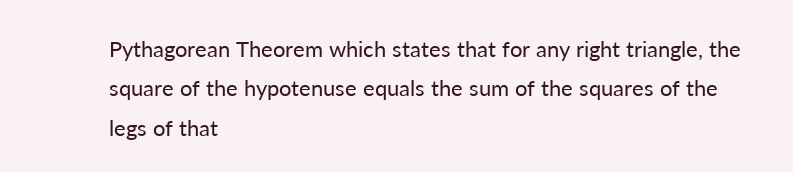Pythagorean Theorem which states that for any right triangle, the square of the hypotenuse equals the sum of the squares of the legs of that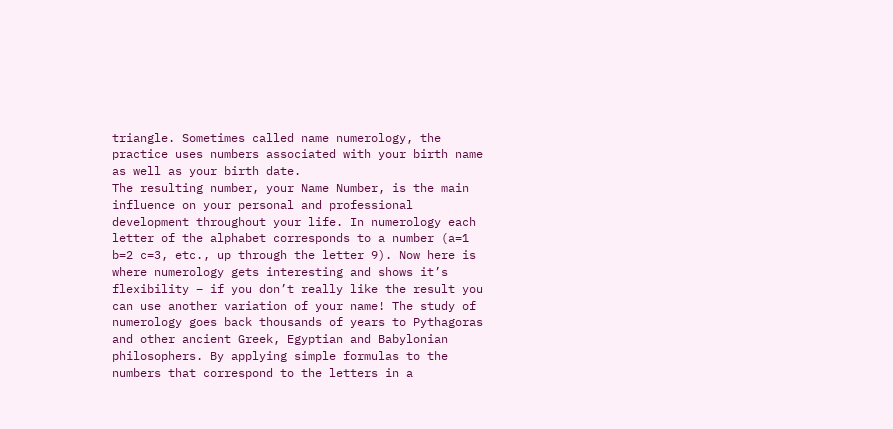triangle. Sometimes called name numerology, the practice uses numbers associated with your birth name as well as your birth date.
The resulting number, your Name Number, is the main influence on your personal and professional development throughout your life. In numerology each letter of the alphabet corresponds to a number (a=1 b=2 c=3, etc., up through the letter 9). Now here is where numerology gets interesting and shows it’s flexibility – if you don’t really like the result you can use another variation of your name! The study of numerology goes back thousands of years to Pythagoras and other ancient Greek, Egyptian and Babylonian philosophers. By applying simple formulas to the numbers that correspond to the letters in a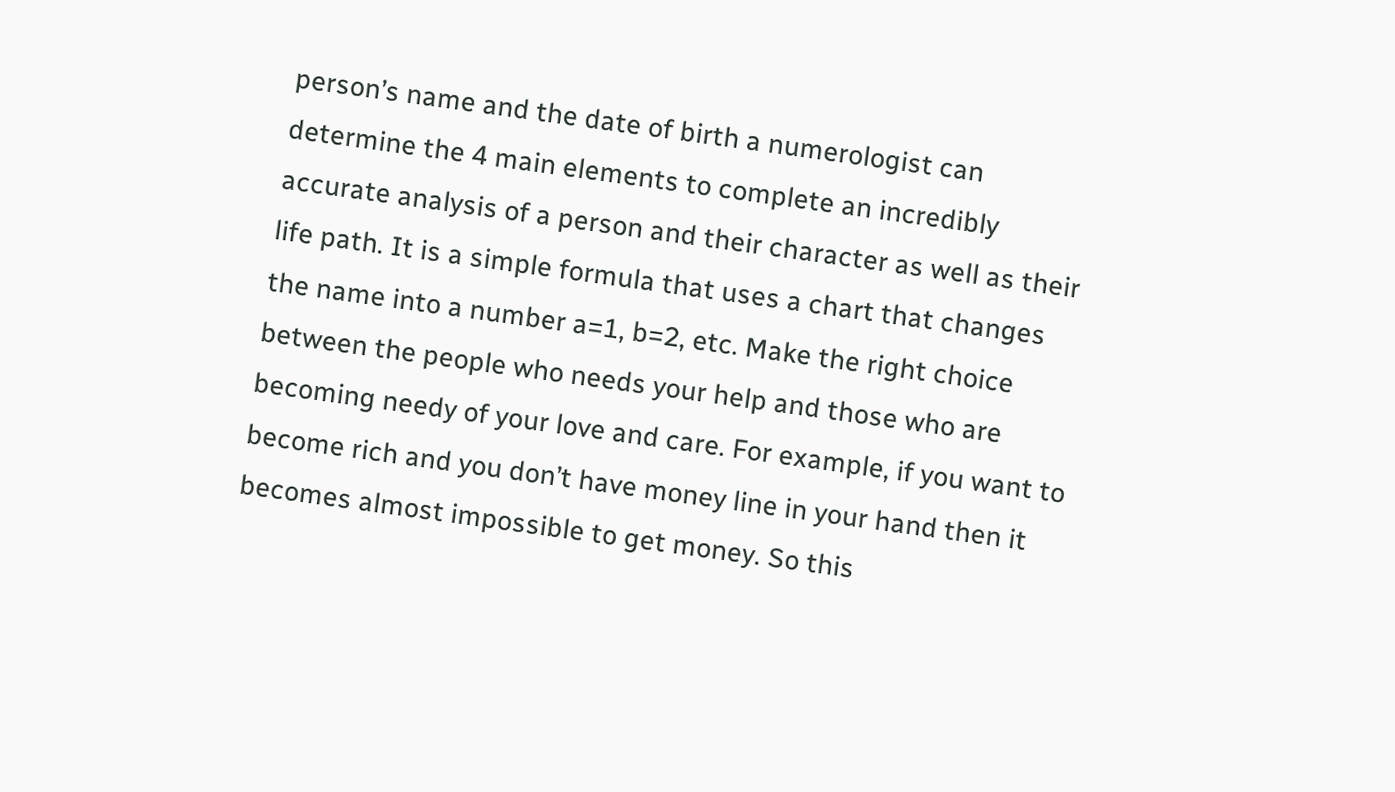person’s name and the date of birth a numerologist can determine the 4 main elements to complete an incredibly accurate analysis of a person and their character as well as their life path. It is a simple formula that uses a chart that changes the name into a number a=1, b=2, etc. Make the right choice between the people who needs your help and those who are becoming needy of your love and care. For example, if you want to become rich and you don’t have money line in your hand then it becomes almost impossible to get money. So this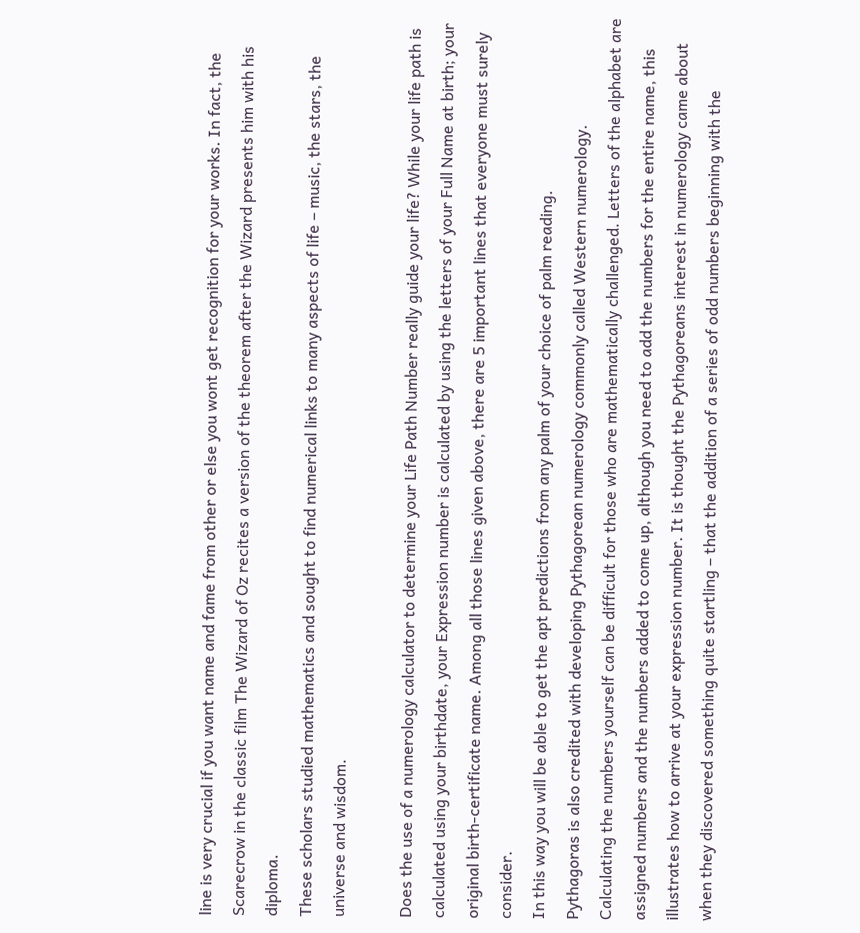line is very crucial if you want name and fame from other or else you wont get recognition for your works. In fact, the Scarecrow in the classic film The Wizard of Oz recites a version of the theorem after the Wizard presents him with his diploma.
These scholars studied mathematics and sought to find numerical links to many aspects of life – music, the stars, the universe and wisdom.

Does the use of a numerology calculator to determine your Life Path Number really guide your life? While your life path is calculated using your birthdate, your Expression number is calculated by using the letters of your Full Name at birth; your original birth-certificate name. Among all those lines given above, there are 5 important lines that everyone must surely consider.
In this way you will be able to get the apt predictions from any palm of your choice of palm reading.
Pythagoras is also credited with developing Pythagorean numerology commonly called Western numerology.
Calculating the numbers yourself can be difficult for those who are mathematically challenged. Letters of the alphabet are assigned numbers and the numbers added to come up, although you need to add the numbers for the entire name, this illustrates how to arrive at your expression number. It is thought the Pythagoreans interest in numerology came about when they discovered something quite startling – that the addition of a series of odd numbers beginning with the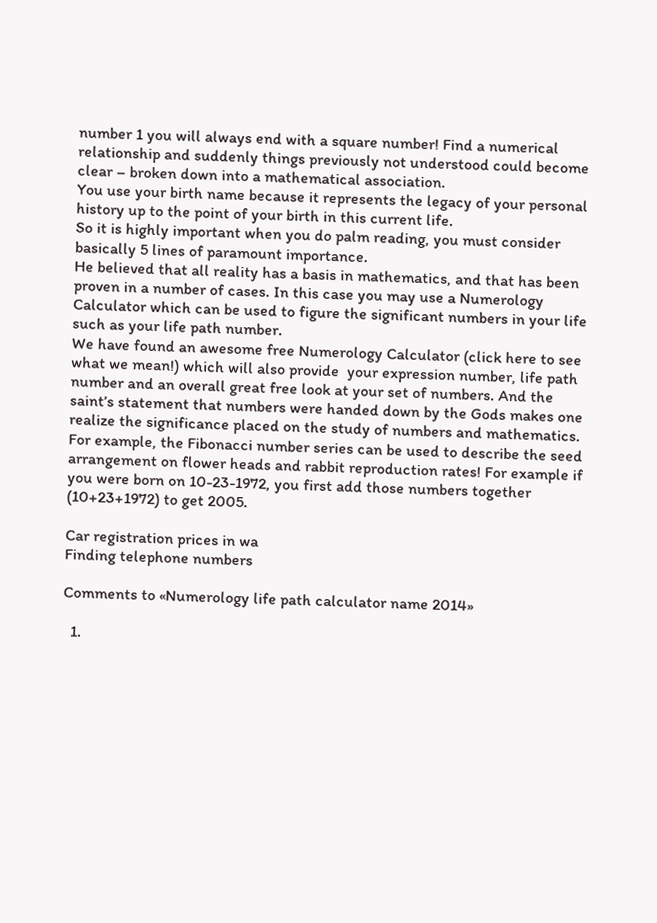number 1 you will always end with a square number! Find a numerical relationship and suddenly things previously not understood could become clear – broken down into a mathematical association.
You use your birth name because it represents the legacy of your personal history up to the point of your birth in this current life.
So it is highly important when you do palm reading, you must consider basically 5 lines of paramount importance.
He believed that all reality has a basis in mathematics, and that has been proven in a number of cases. In this case you may use a Numerology Calculator which can be used to figure the significant numbers in your life such as your life path number.
We have found an awesome free Numerology Calculator (click here to see what we mean!) which will also provide  your expression number, life path number and an overall great free look at your set of numbers. And the saint’s statement that numbers were handed down by the Gods makes one realize the significance placed on the study of numbers and mathematics. For example, the Fibonacci number series can be used to describe the seed arrangement on flower heads and rabbit reproduction rates! For example if you were born on 10-23-1972, you first add those numbers together (10+23+1972) to get 2005.

Car registration prices in wa
Finding telephone numbers

Comments to «Numerology life path calculator name 2014»

  1.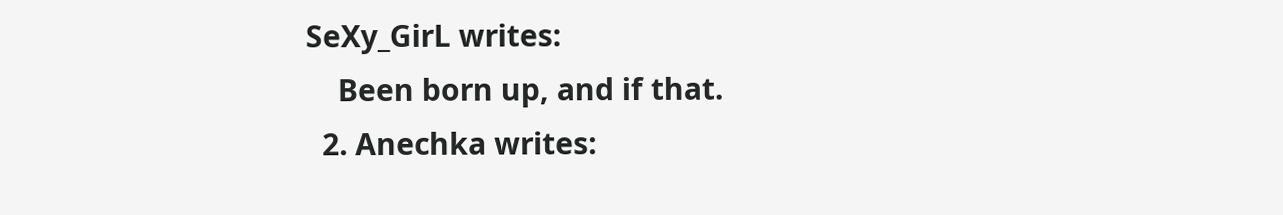SeXy_GirL writes:
    Been born up, and if that.
  2. Anechka writes: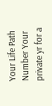Your Life Path Number Your private yr for a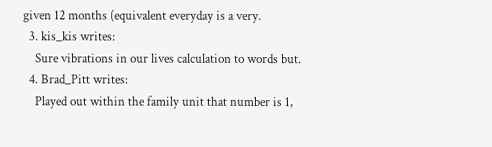given 12 months (equivalent everyday is a very.
  3. kis_kis writes:
    Sure vibrations in our lives calculation to words but.
  4. Brad_Pitt writes:
    Played out within the family unit that number is 1,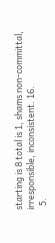starting is 8 total is 1, shams non-committal, irresponsible, inconsistent. 16.
  5.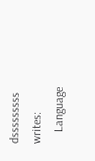dsssssssss writes:
    Language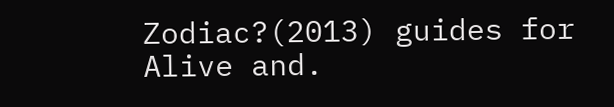Zodiac?(2013) guides for Alive and.